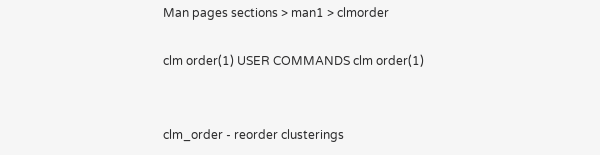Man pages sections > man1 > clmorder

clm order(1) USER COMMANDS clm order(1)


clm_order - reorder clusterings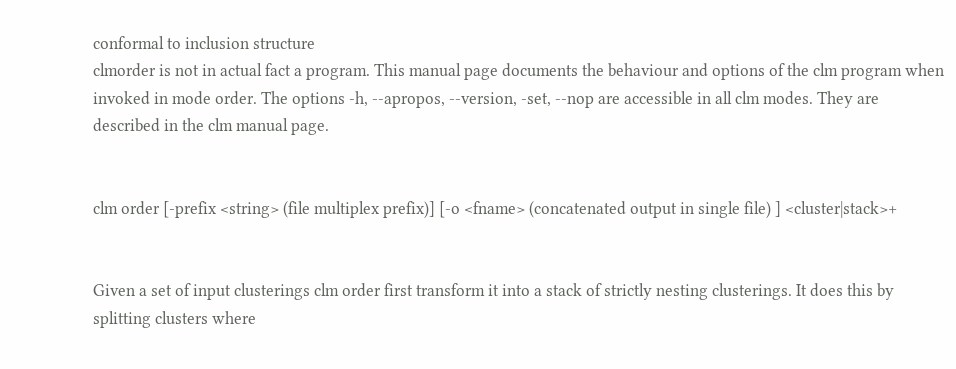conformal to inclusion structure
clmorder is not in actual fact a program. This manual page documents the behaviour and options of the clm program when invoked in mode order. The options -h, --apropos, --version, -set, --nop are accessible in all clm modes. They are described in the clm manual page.


clm order [-prefix <string> (file multiplex prefix)] [-o <fname> (concatenated output in single file) ] <cluster|stack>+


Given a set of input clusterings clm order first transform it into a stack of strictly nesting clusterings. It does this by splitting clusters where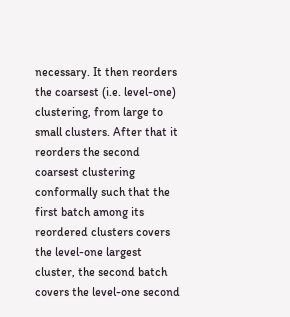necessary. It then reorders the coarsest (i.e. level-one) clustering, from large to small clusters. After that it reorders the second coarsest clustering conformally such that the first batch among its reordered clusters covers the level-one largest cluster, the second batch covers the level-one second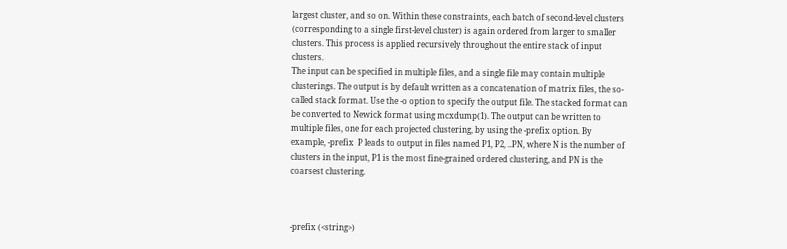largest cluster, and so on. Within these constraints, each batch of second-level clusters (corresponding to a single first-level cluster) is again ordered from larger to smaller clusters. This process is applied recursively throughout the entire stack of input clusters.
The input can be specified in multiple files, and a single file may contain multiple clusterings. The output is by default written as a concatenation of matrix files, the so-called stack format. Use the -o option to specify the output file. The stacked format can be converted to Newick format using mcxdump(1). The output can be written to multiple files, one for each projected clustering, by using the -prefix option. By example, -prefix  P leads to output in files named P1, P2, ..PN, where N is the number of clusters in the input, P1 is the most fine-grained ordered clustering, and PN is the coarsest clustering.



-prefix (<string>)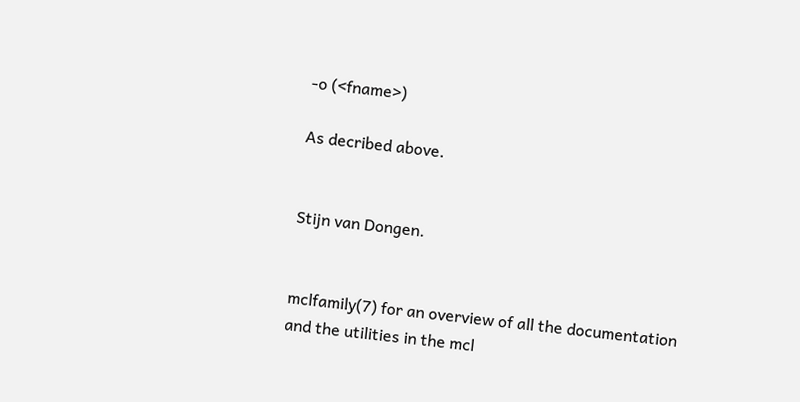-o (<fname>)

As decribed above.


Stijn van Dongen.


mclfamily(7) for an overview of all the documentation and the utilities in the mcl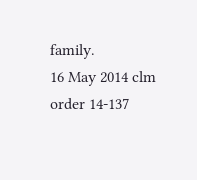family.
16 May 2014 clm order 14-137